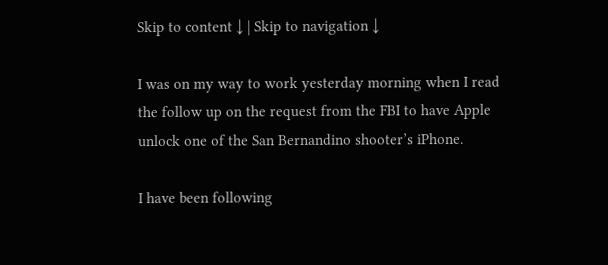Skip to content ↓ | Skip to navigation ↓

I was on my way to work yesterday morning when I read the follow up on the request from the FBI to have Apple unlock one of the San Bernandino shooter’s iPhone.

I have been following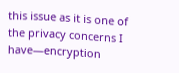this issue as it is one of the privacy concerns I have—encryption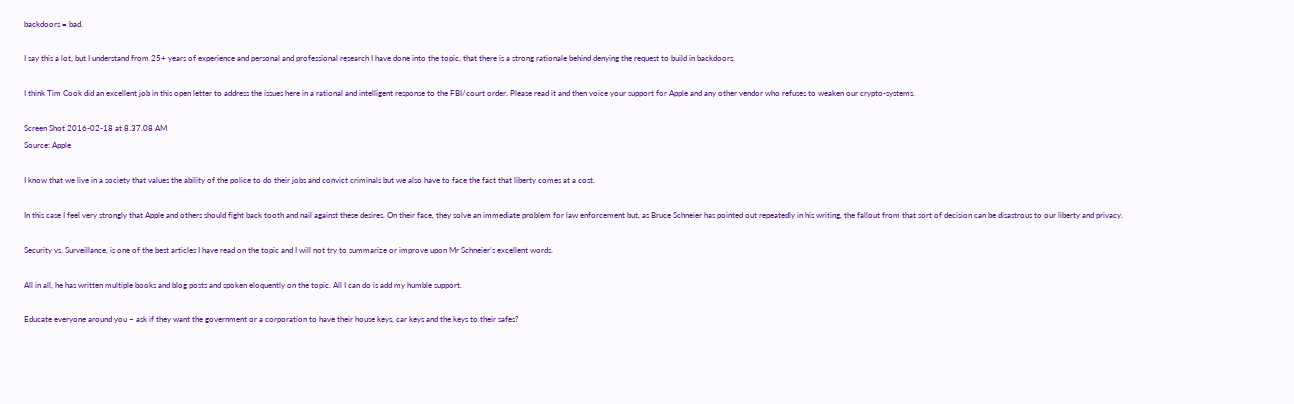backdoors = bad.

I say this a lot, but I understand from 25+ years of experience and personal and professional research I have done into the topic, that there is a strong rationale behind denying the request to build in backdoors.

I think Tim Cook did an excellent job in this open letter to address the issues here in a rational and intelligent response to the FBI/court order. Please read it and then voice your support for Apple and any other vendor who refuses to weaken our crypto-systems.

Screen Shot 2016-02-18 at 8.37.08 AM
Source: Apple

I know that we live in a society that values the ability of the police to do their jobs and convict criminals but we also have to face the fact that liberty comes at a cost.

In this case I feel very strongly that Apple and others should fight back tooth and nail against these desires. On their face, they solve an immediate problem for law enforcement but, as Bruce Schneier has pointed out repeatedly in his writing, the fallout from that sort of decision can be disastrous to our liberty and privacy.

Security vs. Surveillance, is one of the best articles I have read on the topic and I will not try to summarize or improve upon Mr Schneier’s excellent words.

All in all, he has written multiple books and blog posts and spoken eloquently on the topic. All I can do is add my humble support.

Educate everyone around you – ask if they want the government or a corporation to have their house keys, car keys and the keys to their safes?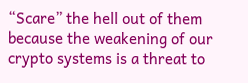“Scare” the hell out of them because the weakening of our crypto systems is a threat to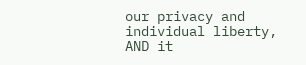our privacy and individual liberty, AND it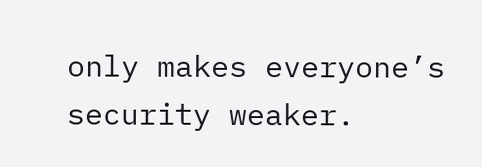only makes everyone’s security weaker.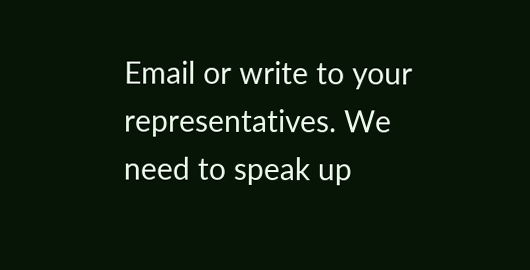Email or write to your representatives. We need to speak up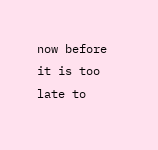now before it is too late to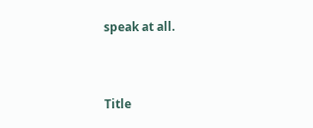speak at all.


Title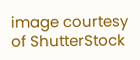image courtesy of ShutterStock